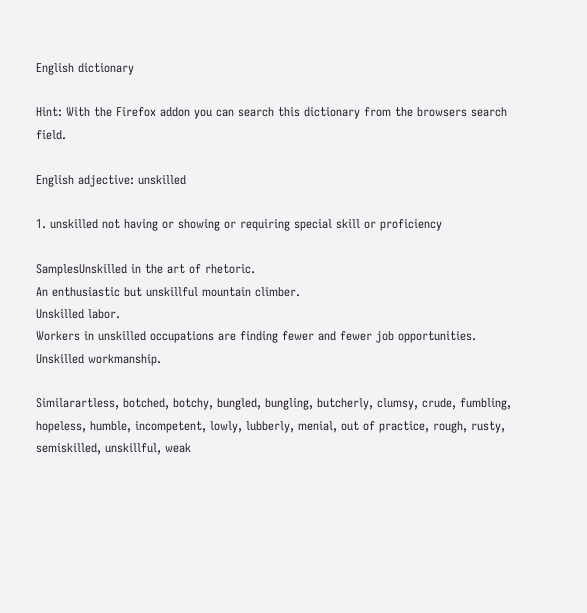English dictionary

Hint: With the Firefox addon you can search this dictionary from the browsers search field.

English adjective: unskilled

1. unskilled not having or showing or requiring special skill or proficiency

SamplesUnskilled in the art of rhetoric.
An enthusiastic but unskillful mountain climber.
Unskilled labor.
Workers in unskilled occupations are finding fewer and fewer job opportunities.
Unskilled workmanship.

Similarartless, botched, botchy, bungled, bungling, butcherly, clumsy, crude, fumbling, hopeless, humble, incompetent, lowly, lubberly, menial, out of practice, rough, rusty, semiskilled, unskillful, weak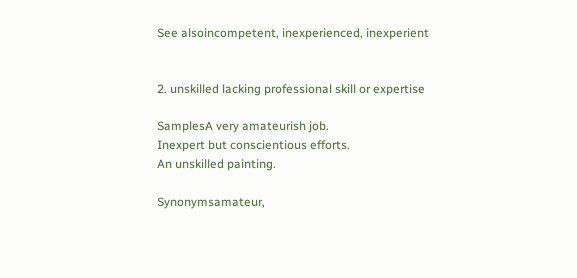See alsoincompetent, inexperienced, inexperient


2. unskilled lacking professional skill or expertise

SamplesA very amateurish job.
Inexpert but conscientious efforts.
An unskilled painting.

Synonymsamateur,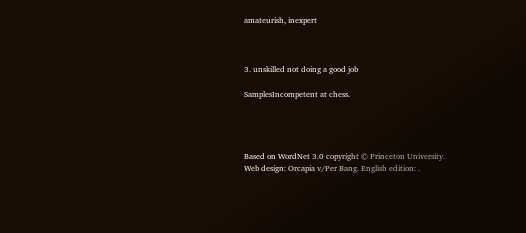amateurish, inexpert



3. unskilled not doing a good job

SamplesIncompetent at chess.




Based on WordNet 3.0 copyright © Princeton University.
Web design: Orcapia v/Per Bang. English edition: .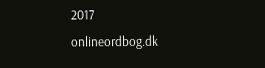2017 onlineordbog.dk